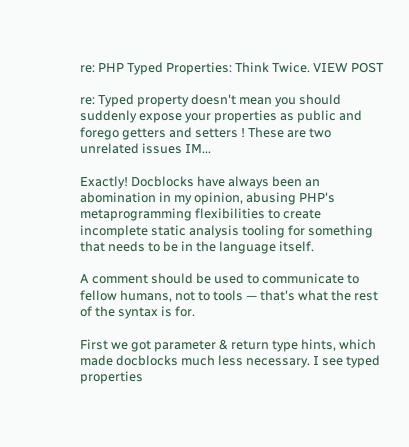re: PHP Typed Properties: Think Twice. VIEW POST

re: Typed property doesn't mean you should suddenly expose your properties as public and forego getters and setters ! These are two unrelated issues IM...

Exactly! Docblocks have always been an abomination in my opinion, abusing PHP's metaprogramming flexibilities to create incomplete static analysis tooling for something that needs to be in the language itself.

A comment should be used to communicate to fellow humans, not to tools — that's what the rest of the syntax is for.

First we got parameter & return type hints, which made docblocks much less necessary. I see typed properties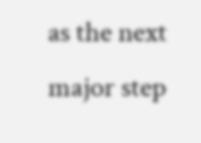as the next major step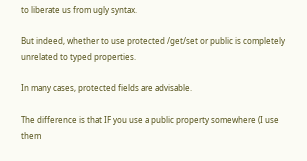to liberate us from ugly syntax.

But indeed, whether to use protected /get/set or public is completely unrelated to typed properties.

In many cases, protected fields are advisable.

The difference is that IF you use a public property somewhere (I use them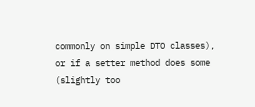commonly on simple DTO classes), or if a setter method does some (slightly too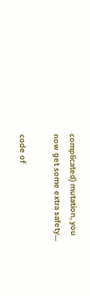complicated) mutation, you now get some extra safety...

code of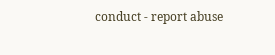conduct - report abuse